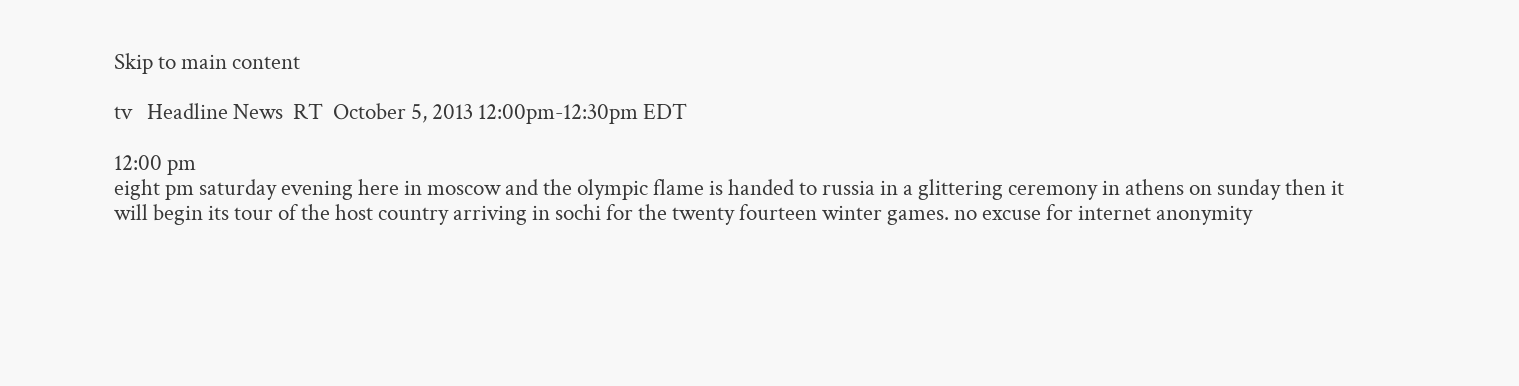Skip to main content

tv   Headline News  RT  October 5, 2013 12:00pm-12:30pm EDT

12:00 pm
eight pm saturday evening here in moscow and the olympic flame is handed to russia in a glittering ceremony in athens on sunday then it will begin its tour of the host country arriving in sochi for the twenty fourteen winter games. no excuse for internet anonymity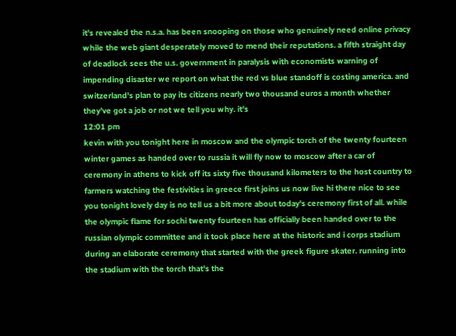it's revealed the n.s.a. has been snooping on those who genuinely need online privacy while the web giant desperately moved to mend their reputations. a fifth straight day of deadlock sees the u.s. government in paralysis with economists warning of impending disaster we report on what the red vs blue standoff is costing america. and switzerland's plan to pay its citizens nearly two thousand euros a month whether they've got a job or not we tell you why. it's
12:01 pm
kevin with you tonight here in moscow and the olympic torch of the twenty fourteen winter games as handed over to russia it will fly now to moscow after a car of ceremony in athens to kick off its sixty five thousand kilometers to the host country to farmers watching the festivities in greece first joins us now live hi there nice to see you tonight lovely day is no tell us a bit more about today's ceremony first of all. while the olympic flame for sochi twenty fourteen has officially been handed over to the russian olympic committee and it took place here at the historic and i corps stadium during an elaborate ceremony that started with the greek figure skater. running into the stadium with the torch that's the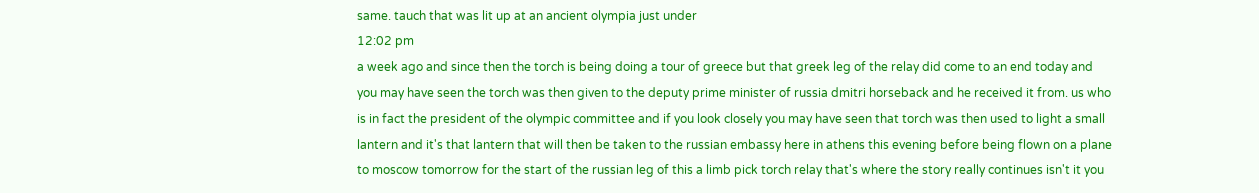same. tauch that was lit up at an ancient olympia just under
12:02 pm
a week ago and since then the torch is being doing a tour of greece but that greek leg of the relay did come to an end today and you may have seen the torch was then given to the deputy prime minister of russia dmitri horseback and he received it from. us who is in fact the president of the olympic committee and if you look closely you may have seen that torch was then used to light a small lantern and it's that lantern that will then be taken to the russian embassy here in athens this evening before being flown on a plane to moscow tomorrow for the start of the russian leg of this a limb pick torch relay that's where the story really continues isn't it you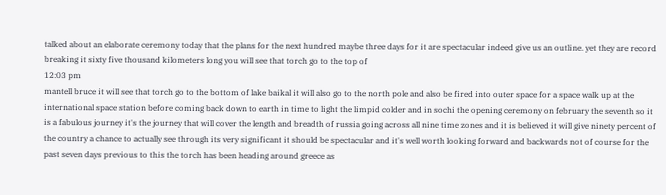talked about an elaborate ceremony today that the plans for the next hundred maybe three days for it are spectacular indeed give us an outline. yet they are record breaking it sixty five thousand kilometers long you will see that torch go to the top of
12:03 pm
mantell bruce it will see that torch go to the bottom of lake baikal it will also go to the north pole and also be fired into outer space for a space walk up at the international space station before coming back down to earth in time to light the limpid colder and in sochi the opening ceremony on february the seventh so it is a fabulous journey it's the journey that will cover the length and breadth of russia going across all nine time zones and it is believed it will give ninety percent of the country a chance to actually see through its very significant it should be spectacular and it's well worth looking forward and backwards not of course for the past seven days previous to this the torch has been heading around greece as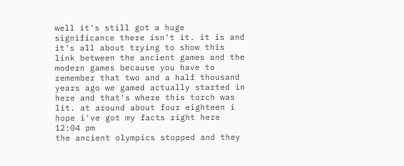well it's still got a huge significance there isn't it. it is and it's all about trying to show this link between the ancient games and the modern games because you have to remember that two and a half thousand years ago we gamed actually started in here and that's where this torch was lit. at around about four eighteen i hope i've got my facts right here
12:04 pm
the ancient olympics stopped and they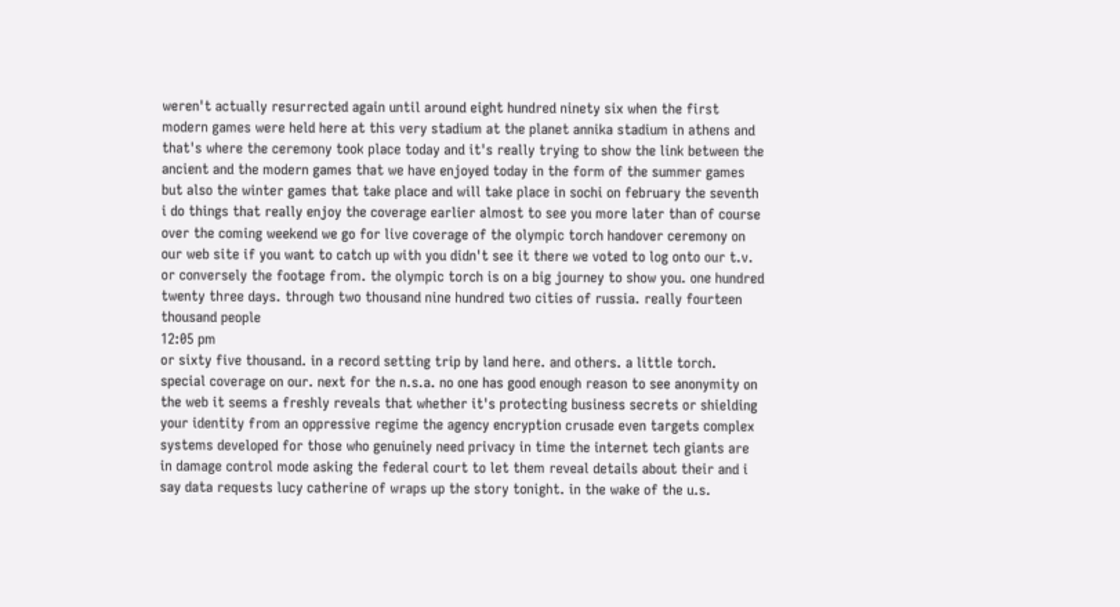weren't actually resurrected again until around eight hundred ninety six when the first modern games were held here at this very stadium at the planet annika stadium in athens and that's where the ceremony took place today and it's really trying to show the link between the ancient and the modern games that we have enjoyed today in the form of the summer games but also the winter games that take place and will take place in sochi on february the seventh i do things that really enjoy the coverage earlier almost to see you more later than of course over the coming weekend we go for live coverage of the olympic torch handover ceremony on our web site if you want to catch up with you didn't see it there we voted to log onto our t.v. or conversely the footage from. the olympic torch is on a big journey to show you. one hundred twenty three days. through two thousand nine hundred two cities of russia. really fourteen thousand people
12:05 pm
or sixty five thousand. in a record setting trip by land here. and others. a little torch. special coverage on our. next for the n.s.a. no one has good enough reason to see anonymity on the web it seems a freshly reveals that whether it's protecting business secrets or shielding your identity from an oppressive regime the agency encryption crusade even targets complex systems developed for those who genuinely need privacy in time the internet tech giants are in damage control mode asking the federal court to let them reveal details about their and i say data requests lucy catherine of wraps up the story tonight. in the wake of the u.s.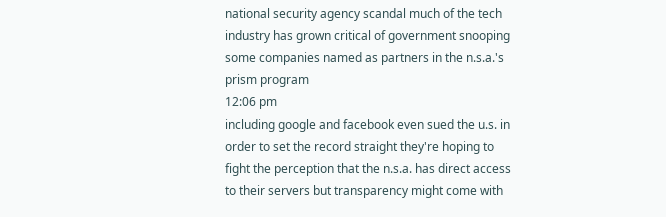national security agency scandal much of the tech industry has grown critical of government snooping some companies named as partners in the n.s.a.'s prism program
12:06 pm
including google and facebook even sued the u.s. in order to set the record straight they're hoping to fight the perception that the n.s.a. has direct access to their servers but transparency might come with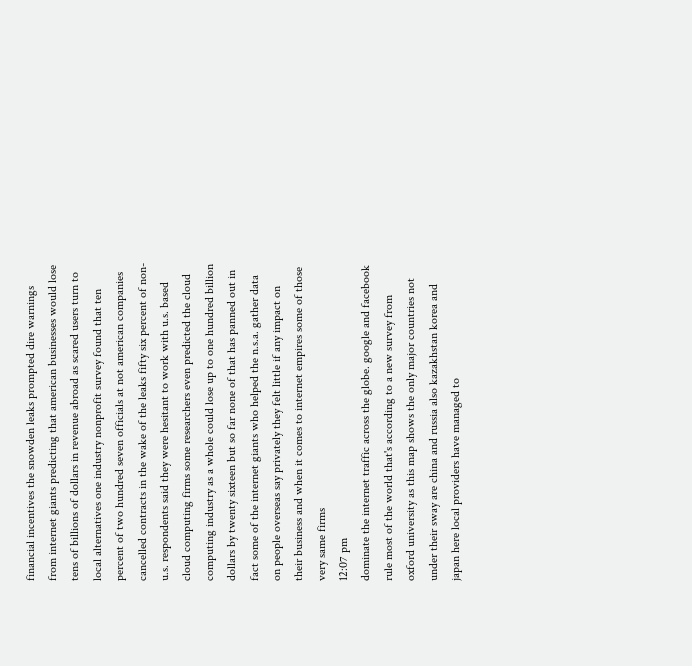financial incentives the snowden leaks prompted dire warnings from internet giants predicting that american businesses would lose tens of billions of dollars in revenue abroad as scared users turn to local alternatives one industry nonprofit survey found that ten percent of two hundred seven officials at not american companies cancelled contracts in the wake of the leaks fifty six percent of non-u.s. respondents said they were hesitant to work with u.s. based cloud computing firms some researchers even predicted the cloud computing industry as a whole could lose up to one hundred billion dollars by twenty sixteen but so far none of that has panned out in fact some of the internet giants who helped the n.s.a. gather data on people overseas say privately they felt little if any impact on their business and when it comes to internet empires some of those very same firms
12:07 pm
dominate the internet traffic across the globe. google and facebook rule most of the world that's according to a new survey from oxford university as this map shows the only major countries not under their sway are china and russia also kazakhstan korea and japan here local providers have managed to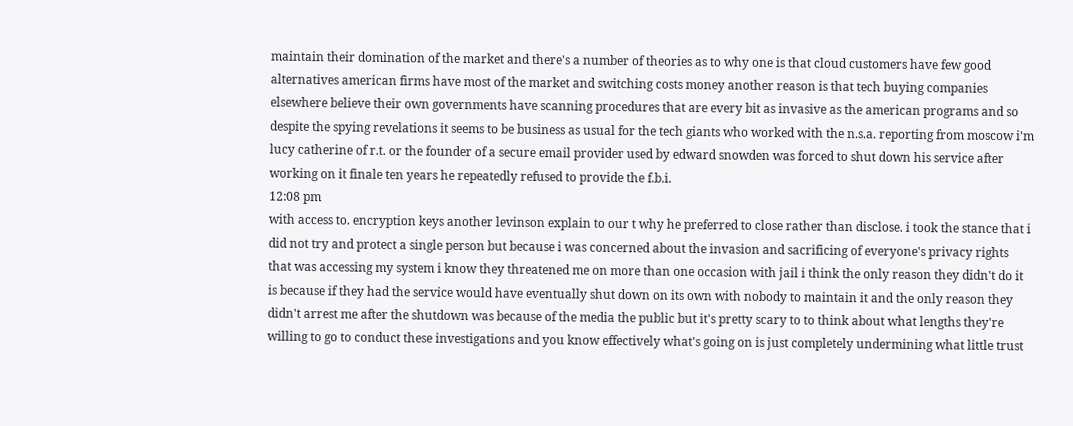maintain their domination of the market and there's a number of theories as to why one is that cloud customers have few good alternatives american firms have most of the market and switching costs money another reason is that tech buying companies elsewhere believe their own governments have scanning procedures that are every bit as invasive as the american programs and so despite the spying revelations it seems to be business as usual for the tech giants who worked with the n.s.a. reporting from moscow i'm lucy catherine of r.t. or the founder of a secure email provider used by edward snowden was forced to shut down his service after working on it finale ten years he repeatedly refused to provide the f.b.i.
12:08 pm
with access to. encryption keys another levinson explain to our t why he preferred to close rather than disclose. i took the stance that i did not try and protect a single person but because i was concerned about the invasion and sacrificing of everyone's privacy rights that was accessing my system i know they threatened me on more than one occasion with jail i think the only reason they didn't do it is because if they had the service would have eventually shut down on its own with nobody to maintain it and the only reason they didn't arrest me after the shutdown was because of the media the public but it's pretty scary to to think about what lengths they're willing to go to conduct these investigations and you know effectively what's going on is just completely undermining what little trust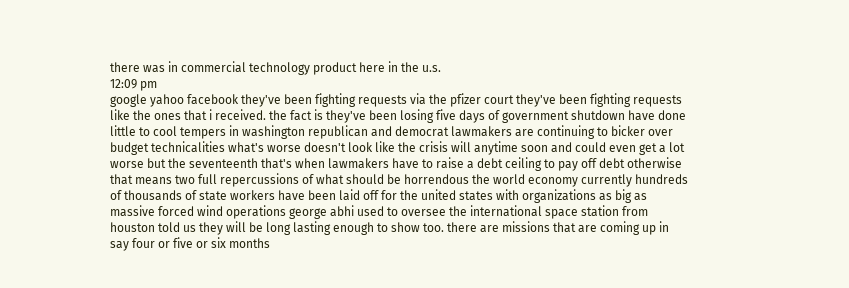there was in commercial technology product here in the u.s.
12:09 pm
google yahoo facebook they've been fighting requests via the pfizer court they've been fighting requests like the ones that i received. the fact is they've been losing five days of government shutdown have done little to cool tempers in washington republican and democrat lawmakers are continuing to bicker over budget technicalities what's worse doesn't look like the crisis will anytime soon and could even get a lot worse but the seventeenth that's when lawmakers have to raise a debt ceiling to pay off debt otherwise that means two full repercussions of what should be horrendous the world economy currently hundreds of thousands of state workers have been laid off for the united states with organizations as big as massive forced wind operations george abhi used to oversee the international space station from houston told us they will be long lasting enough to show too. there are missions that are coming up in say four or five or six months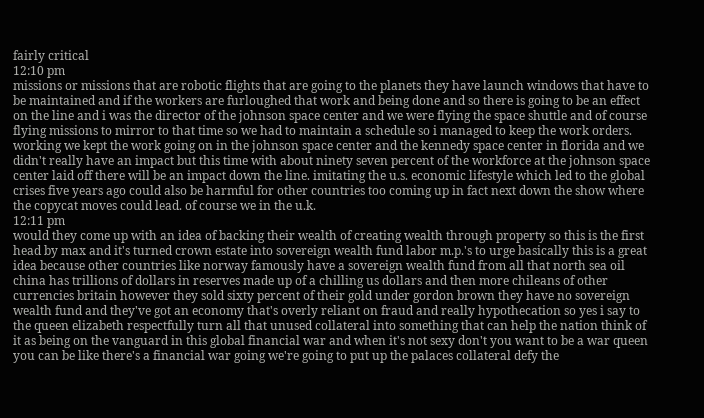fairly critical
12:10 pm
missions or missions that are robotic flights that are going to the planets they have launch windows that have to be maintained and if the workers are furloughed that work and being done and so there is going to be an effect on the line and i was the director of the johnson space center and we were flying the space shuttle and of course flying missions to mirror to that time so we had to maintain a schedule so i managed to keep the work orders. working we kept the work going on in the johnson space center and the kennedy space center in florida and we didn't really have an impact but this time with about ninety seven percent of the workforce at the johnson space center laid off there will be an impact down the line. imitating the u.s. economic lifestyle which led to the global crises five years ago could also be harmful for other countries too coming up in fact next down the show where the copycat moves could lead. of course we in the u.k.
12:11 pm
would they come up with an idea of backing their wealth of creating wealth through property so this is the first head by max and it's turned crown estate into sovereign wealth fund labor m.p.'s to urge basically this is a great idea because other countries like norway famously have a sovereign wealth fund from all that north sea oil china has trillions of dollars in reserves made up of a chilling us dollars and then more chileans of other currencies britain however they sold sixty percent of their gold under gordon brown they have no sovereign wealth fund and they've got an economy that's overly reliant on fraud and really hypothecation so yes i say to the queen elizabeth respectfully turn all that unused collateral into something that can help the nation think of it as being on the vanguard in this global financial war and when it's not sexy don't you want to be a war queen you can be like there's a financial war going we're going to put up the palaces collateral defy the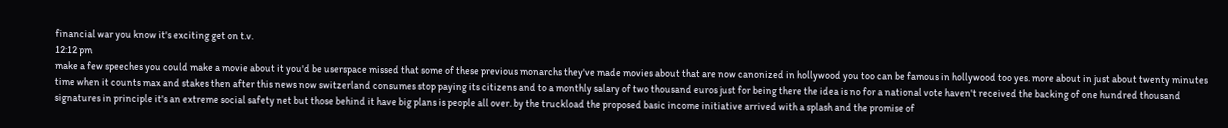financial war you know it's exciting get on t.v.
12:12 pm
make a few speeches you could make a movie about it you'd be userspace missed that some of these previous monarchs they've made movies about that are now canonized in hollywood you too can be famous in hollywood too yes. more about in just about twenty minutes time when it counts max and stakes then after this news now switzerland consumes stop paying its citizens and to a monthly salary of two thousand euros just for being there the idea is no for a national vote haven't received the backing of one hundred thousand signatures in principle it's an extreme social safety net but those behind it have big plans is people all over. by the truckload the proposed basic income initiative arrived with a splash and the promise of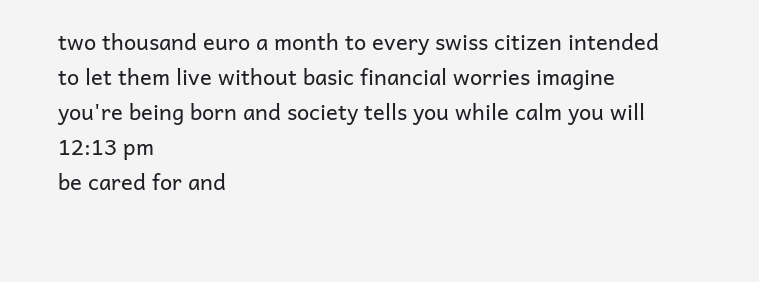two thousand euro a month to every swiss citizen intended to let them live without basic financial worries imagine you're being born and society tells you while calm you will
12:13 pm
be cared for and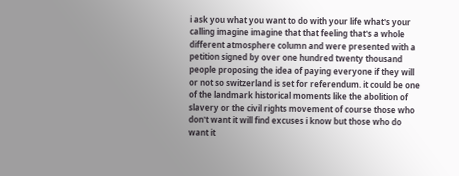i ask you what you want to do with your life what's your calling imagine imagine that that feeling that's a whole different atmosphere column and were presented with a petition signed by over one hundred twenty thousand people proposing the idea of paying everyone if they will or not so switzerland is set for referendum. it could be one of the landmark historical moments like the abolition of slavery or the civil rights movement of course those who don't want it will find excuses i know but those who do want it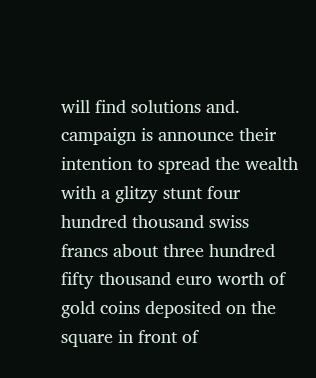will find solutions and. campaign is announce their intention to spread the wealth with a glitzy stunt four hundred thousand swiss francs about three hundred fifty thousand euro worth of gold coins deposited on the square in front of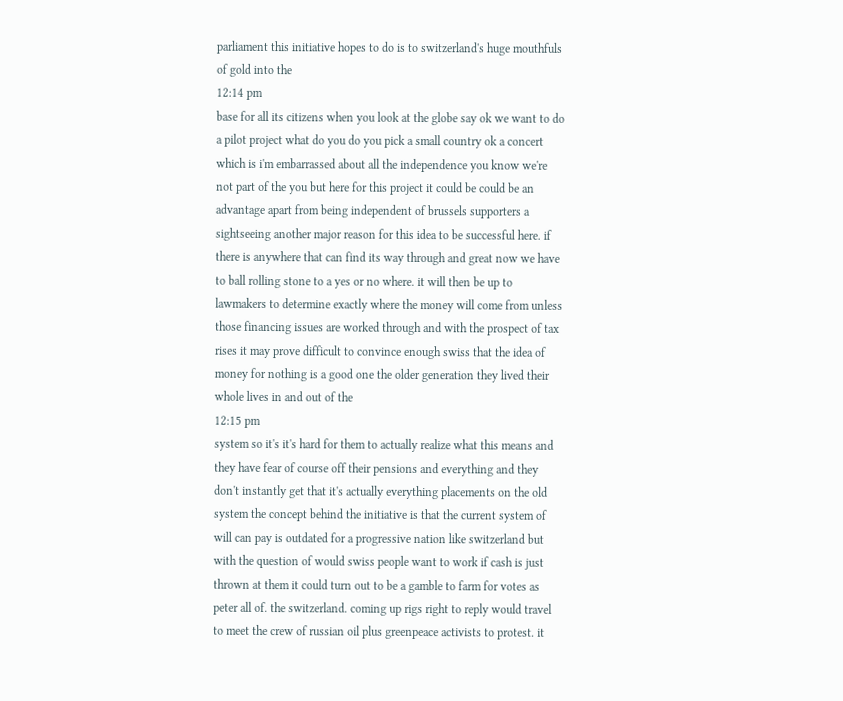parliament this initiative hopes to do is to switzerland's huge mouthfuls of gold into the
12:14 pm
base for all its citizens when you look at the globe say ok we want to do a pilot project what do you do you pick a small country ok a concert which is i'm embarrassed about all the independence you know we're not part of the you but here for this project it could be could be an advantage apart from being independent of brussels supporters a sightseeing another major reason for this idea to be successful here. if there is anywhere that can find its way through and great now we have to ball rolling stone to a yes or no where. it will then be up to lawmakers to determine exactly where the money will come from unless those financing issues are worked through and with the prospect of tax rises it may prove difficult to convince enough swiss that the idea of money for nothing is a good one the older generation they lived their whole lives in and out of the
12:15 pm
system so it's it's hard for them to actually realize what this means and they have fear of course off their pensions and everything and they don't instantly get that it's actually everything placements on the old system the concept behind the initiative is that the current system of will can pay is outdated for a progressive nation like switzerland but with the question of would swiss people want to work if cash is just thrown at them it could turn out to be a gamble to farm for votes as peter all of. the switzerland. coming up rigs right to reply would travel to meet the crew of russian oil plus greenpeace activists to protest. it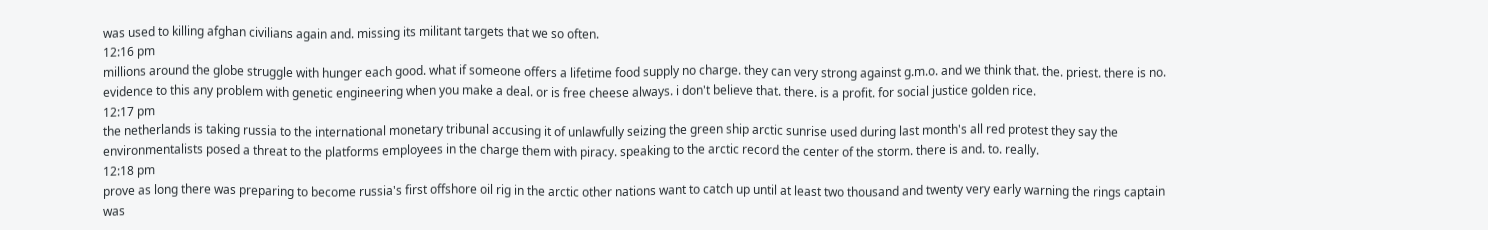was used to killing afghan civilians again and. missing its militant targets that we so often.
12:16 pm
millions around the globe struggle with hunger each good. what if someone offers a lifetime food supply no charge. they can very strong against g.m.o. and we think that. the. priest. there is no. evidence to this any problem with genetic engineering when you make a deal. or is free cheese always. i don't believe that. there. is a profit. for social justice golden rice.
12:17 pm
the netherlands is taking russia to the international monetary tribunal accusing it of unlawfully seizing the green ship arctic sunrise used during last month's all red protest they say the environmentalists posed a threat to the platforms employees in the charge them with piracy. speaking to the arctic record the center of the storm. there is and. to. really.
12:18 pm
prove as long there was preparing to become russia's first offshore oil rig in the arctic other nations want to catch up until at least two thousand and twenty very early warning the rings captain was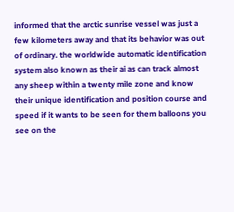informed that the arctic sunrise vessel was just a few kilometers away and that its behavior was out of ordinary. the worldwide automatic identification system also known as their ai as can track almost any sheep within a twenty mile zone and know their unique identification and position course and speed if it wants to be seen for them balloons you see on the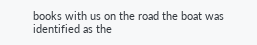books with us on the road the boat was identified as the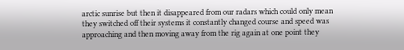arctic sunrise but then it disappeared from our radars which could only mean they switched off their systems it constantly changed course and speed was approaching and then moving away from the rig again at one point they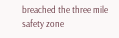breached the three mile safety zone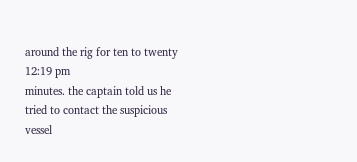around the rig for ten to twenty
12:19 pm
minutes. the captain told us he tried to contact the suspicious vessel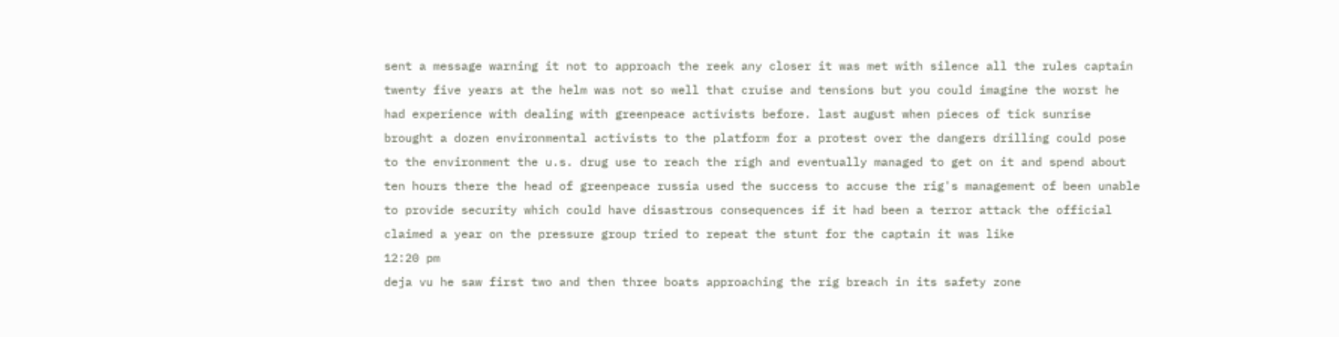sent a message warning it not to approach the reek any closer it was met with silence all the rules captain twenty five years at the helm was not so well that cruise and tensions but you could imagine the worst he had experience with dealing with greenpeace activists before. last august when pieces of tick sunrise brought a dozen environmental activists to the platform for a protest over the dangers drilling could pose to the environment the u.s. drug use to reach the righ and eventually managed to get on it and spend about ten hours there the head of greenpeace russia used the success to accuse the rig's management of been unable to provide security which could have disastrous consequences if it had been a terror attack the official claimed a year on the pressure group tried to repeat the stunt for the captain it was like
12:20 pm
deja vu he saw first two and then three boats approaching the rig breach in its safety zone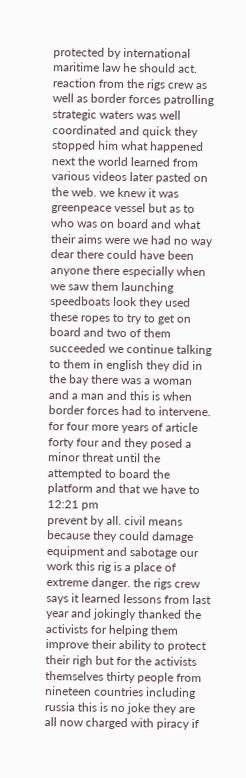protected by international maritime law he should act. reaction from the rigs crew as well as border forces patrolling strategic waters was well coordinated and quick they stopped him what happened next the world learned from various videos later pasted on the web. we knew it was greenpeace vessel but as to who was on board and what their aims were we had no way dear there could have been anyone there especially when we saw them launching speedboats look they used these ropes to try to get on board and two of them succeeded we continue talking to them in english they did in the bay there was a woman and a man and this is when border forces had to intervene. for four more years of article forty four and they posed a minor threat until the attempted to board the platform and that we have to
12:21 pm
prevent by all. civil means because they could damage equipment and sabotage our work this rig is a place of extreme danger. the rigs crew says it learned lessons from last year and jokingly thanked the activists for helping them improve their ability to protect their righ but for the activists themselves thirty people from nineteen countries including russia this is no joke they are all now charged with piracy if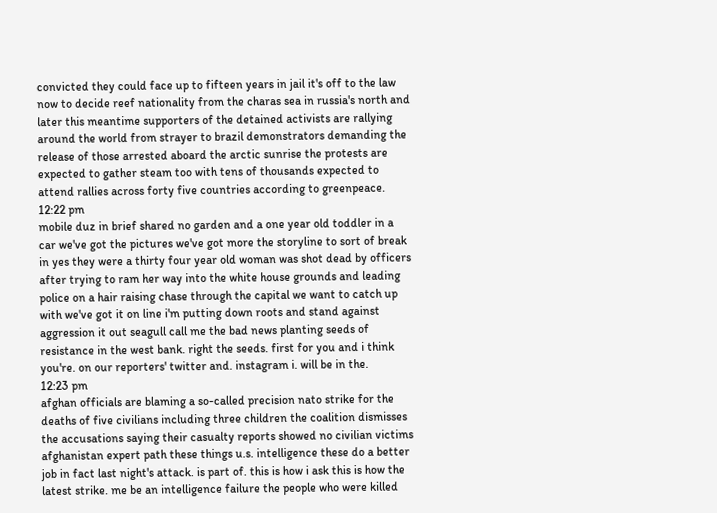convicted they could face up to fifteen years in jail it's off to the law now to decide reef nationality from the charas sea in russia's north and later this meantime supporters of the detained activists are rallying around the world from strayer to brazil demonstrators demanding the release of those arrested aboard the arctic sunrise the protests are expected to gather steam too with tens of thousands expected to attend rallies across forty five countries according to greenpeace.
12:22 pm
mobile duz in brief shared no garden and a one year old toddler in a car we've got the pictures we've got more the storyline to sort of break in yes they were a thirty four year old woman was shot dead by officers after trying to ram her way into the white house grounds and leading police on a hair raising chase through the capital we want to catch up with we've got it on line i'm putting down roots and stand against aggression it out seagull call me the bad news planting seeds of resistance in the west bank. right the seeds. first for you and i think you're. on our reporters' twitter and. instagram i. will be in the.
12:23 pm
afghan officials are blaming a so-called precision nato strike for the deaths of five civilians including three children the coalition dismisses the accusations saying their casualty reports showed no civilian victims afghanistan expert path these things u.s. intelligence these do a better job in fact last night's attack. is part of. this is how i ask this is how the latest strike. me be an intelligence failure the people who were killed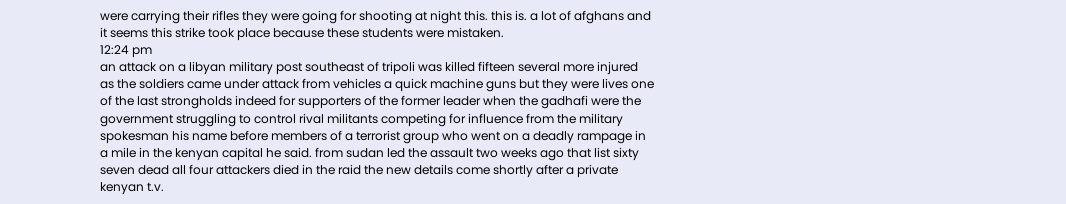were carrying their rifles they were going for shooting at night this. this is. a lot of afghans and it seems this strike took place because these students were mistaken.
12:24 pm
an attack on a libyan military post southeast of tripoli was killed fifteen several more injured as the soldiers came under attack from vehicles a quick machine guns but they were lives one of the last strongholds indeed for supporters of the former leader when the gadhafi were the government struggling to control rival militants competing for influence from the military spokesman his name before members of a terrorist group who went on a deadly rampage in a mile in the kenyan capital he said. from sudan led the assault two weeks ago that list sixty seven dead all four attackers died in the raid the new details come shortly after a private kenyan t.v.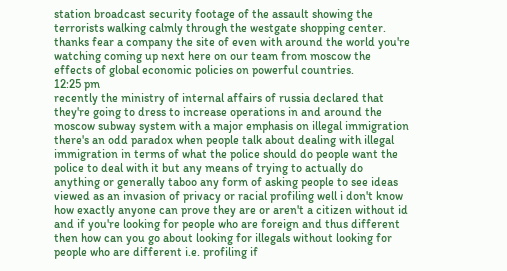station broadcast security footage of the assault showing the terrorists walking calmly through the westgate shopping center. thanks fear a company the site of even with around the world you're watching coming up next here on our team from moscow the effects of global economic policies on powerful countries.
12:25 pm
recently the ministry of internal affairs of russia declared that they're going to dress to increase operations in and around the moscow subway system with a major emphasis on illegal immigration there's an odd paradox when people talk about dealing with illegal immigration in terms of what the police should do people want the police to deal with it but any means of trying to actually do anything or generally taboo any form of asking people to see ideas viewed as an invasion of privacy or racial profiling well i don't know how exactly anyone can prove they are or aren't a citizen without id and if you're looking for people who are foreign and thus different then how can you go about looking for illegals without looking for people who are different i.e. profiling if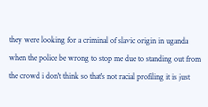they were looking for a criminal of slavic origin in uganda when the police be wrong to stop me due to standing out from the crowd i don't think so that's not racial profiling it is just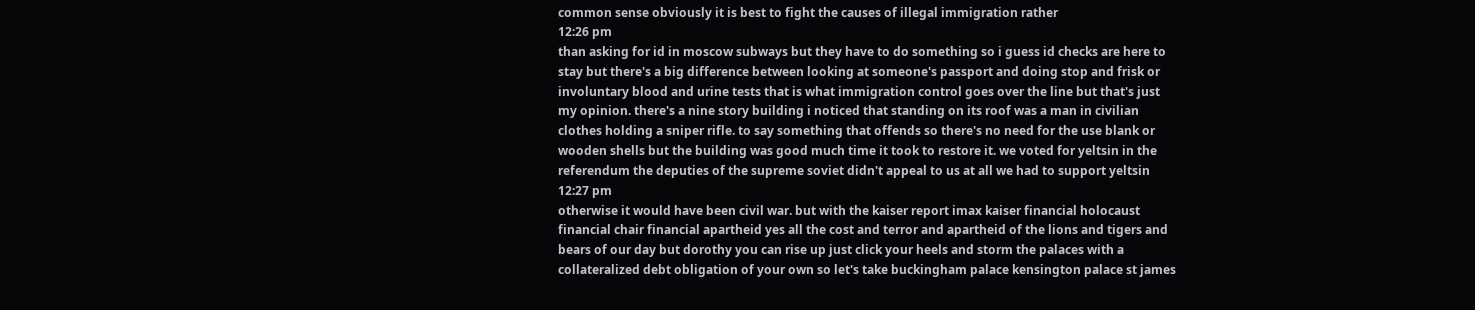common sense obviously it is best to fight the causes of illegal immigration rather
12:26 pm
than asking for id in moscow subways but they have to do something so i guess id checks are here to stay but there's a big difference between looking at someone's passport and doing stop and frisk or involuntary blood and urine tests that is what immigration control goes over the line but that's just my opinion. there's a nine story building i noticed that standing on its roof was a man in civilian clothes holding a sniper rifle. to say something that offends so there's no need for the use blank or wooden shells but the building was good much time it took to restore it. we voted for yeltsin in the referendum the deputies of the supreme soviet didn't appeal to us at all we had to support yeltsin
12:27 pm
otherwise it would have been civil war. but with the kaiser report imax kaiser financial holocaust financial chair financial apartheid yes all the cost and terror and apartheid of the lions and tigers and bears of our day but dorothy you can rise up just click your heels and storm the palaces with a collateralized debt obligation of your own so let's take buckingham palace kensington palace st james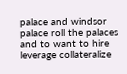palace and windsor palace roll the palaces and to want to hire leverage collateralize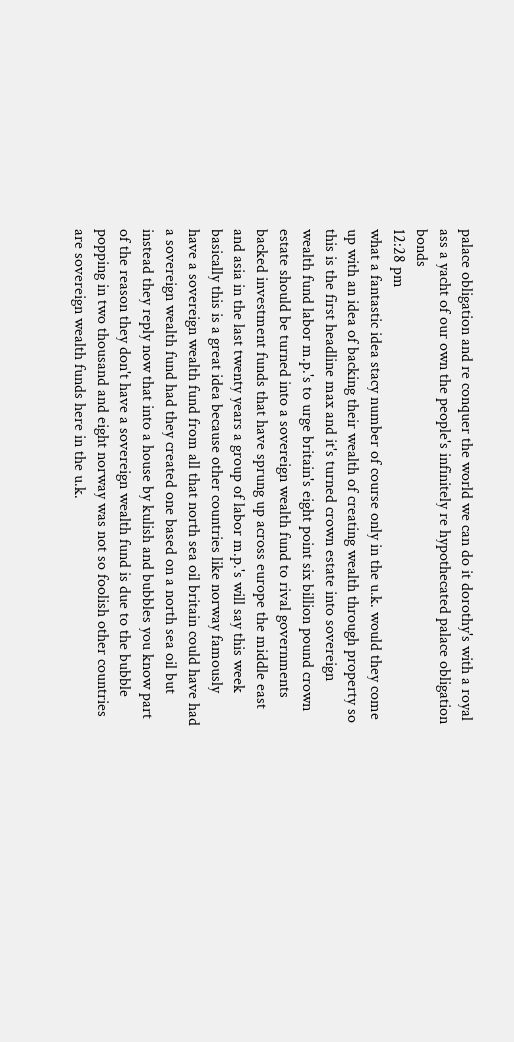palace obligation and re conquer the world we can do it dorothy's with a royal ass a yacht of our own the people's infinitely re hypothecated palace obligation bonds
12:28 pm
what a fantastic idea stacy number of course only in the u.k. would they come up with an idea of backing their wealth of creating wealth through property so this is the first headline max and it's turned crown estate into sovereign wealth fund labor m.p.'s to urge britain's eight point six billion pound crown estate should be turned into a sovereign wealth fund to rival governments backed investment funds that have sprung up across europe the middle east and asia in the last twenty years a group of labor m.p.'s will say this week basically this is a great idea because other countries like norway famously have a sovereign wealth fund from all that north sea oil britain could have had a sovereign wealth fund had they created one based on a north sea oil but instead they reply now that into a house by kulish and bubbles you know part of the reason they don't have a sovereign wealth fund is due to the bubble popping in two thousand and eight norway was not so foolish other countries are sovereign wealth funds here in the u.k.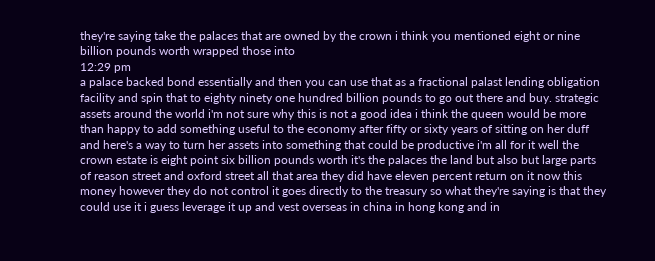they're saying take the palaces that are owned by the crown i think you mentioned eight or nine billion pounds worth wrapped those into
12:29 pm
a palace backed bond essentially and then you can use that as a fractional palast lending obligation facility and spin that to eighty ninety one hundred billion pounds to go out there and buy. strategic assets around the world i'm not sure why this is not a good idea i think the queen would be more than happy to add something useful to the economy after fifty or sixty years of sitting on her duff and here's a way to turn her assets into something that could be productive i'm all for it well the crown estate is eight point six billion pounds worth it's the palaces the land but also but large parts of reason street and oxford street all that area they did have eleven percent return on it now this money however they do not control it goes directly to the treasury so what they're saying is that they could use it i guess leverage it up and vest overseas in china in hong kong and in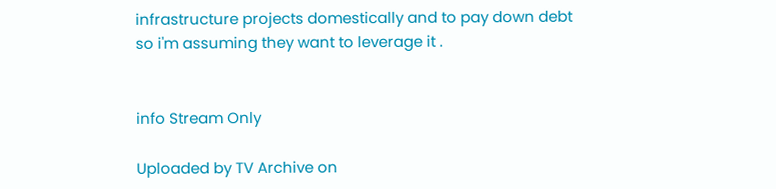infrastructure projects domestically and to pay down debt so i'm assuming they want to leverage it .


info Stream Only

Uploaded by TV Archive on